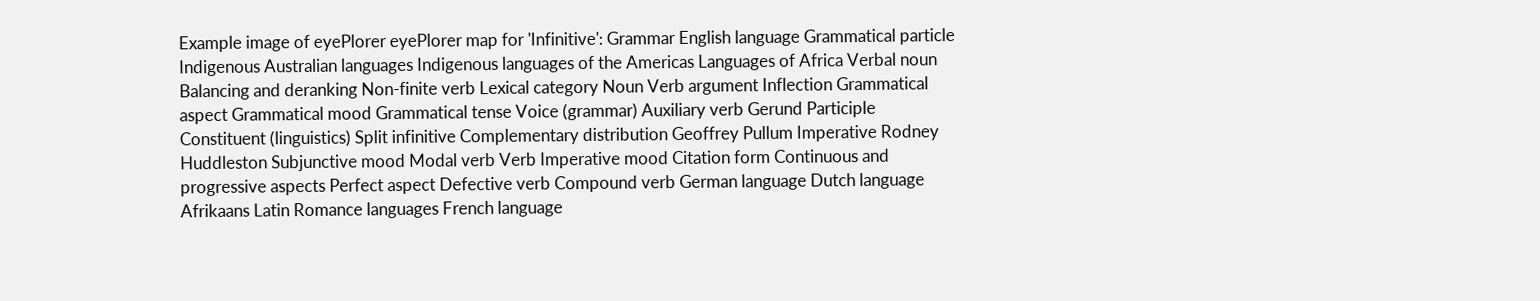Example image of eyePlorer eyePlorer map for 'Infinitive': Grammar English language Grammatical particle Indigenous Australian languages Indigenous languages of the Americas Languages of Africa Verbal noun Balancing and deranking Non-finite verb Lexical category Noun Verb argument Inflection Grammatical aspect Grammatical mood Grammatical tense Voice (grammar) Auxiliary verb Gerund Participle Constituent (linguistics) Split infinitive Complementary distribution Geoffrey Pullum Imperative Rodney Huddleston Subjunctive mood Modal verb Verb Imperative mood Citation form Continuous and progressive aspects Perfect aspect Defective verb Compound verb German language Dutch language Afrikaans Latin Romance languages French language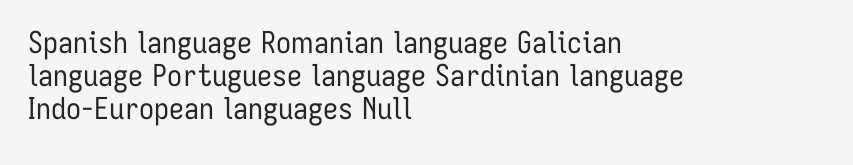Spanish language Romanian language Galician language Portuguese language Sardinian language Indo-European languages Null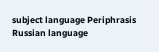subject language Periphrasis Russian language